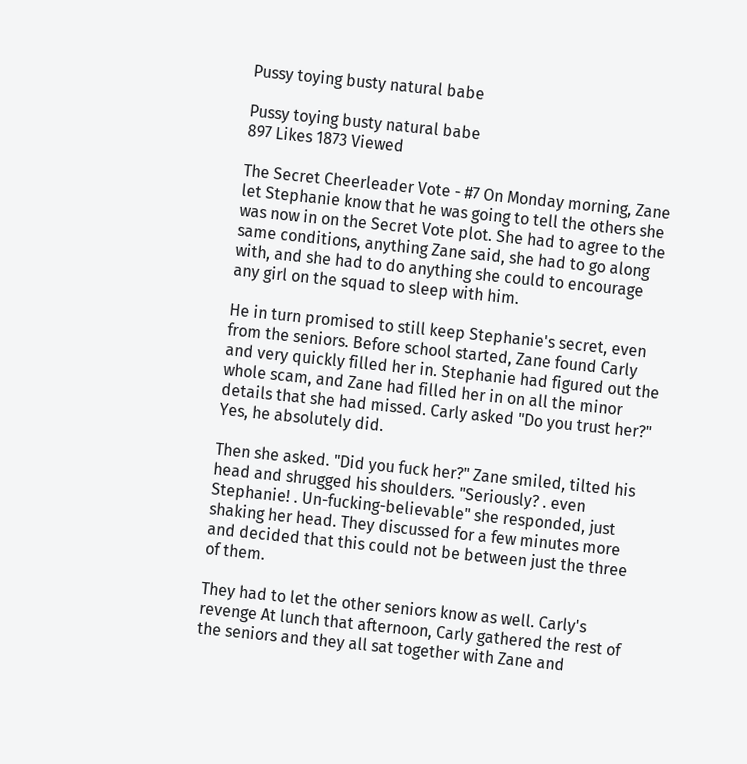Pussy toying busty natural babe

Pussy toying busty natural babe
897 Likes 1873 Viewed

The Secret Cheerleader Vote - #7 On Monday morning, Zane let Stephanie know that he was going to tell the others she was now in on the Secret Vote plot. She had to agree to the same conditions, anything Zane said, she had to go along with, and she had to do anything she could to encourage any girl on the squad to sleep with him.

He in turn promised to still keep Stephanie's secret, even from the seniors. Before school started, Zane found Carly and very quickly filled her in. Stephanie had figured out the whole scam, and Zane had filled her in on all the minor details that she had missed. Carly asked "Do you trust her?" Yes, he absolutely did.

Then she asked. "Did you fuck her?" Zane smiled, tilted his head and shrugged his shoulders. "Seriously? . even Stephanie! . Un-fucking-believable" she responded, just shaking her head. They discussed for a few minutes more and decided that this could not be between just the three of them.

They had to let the other seniors know as well. Carly's revenge At lunch that afternoon, Carly gathered the rest of the seniors and they all sat together with Zane and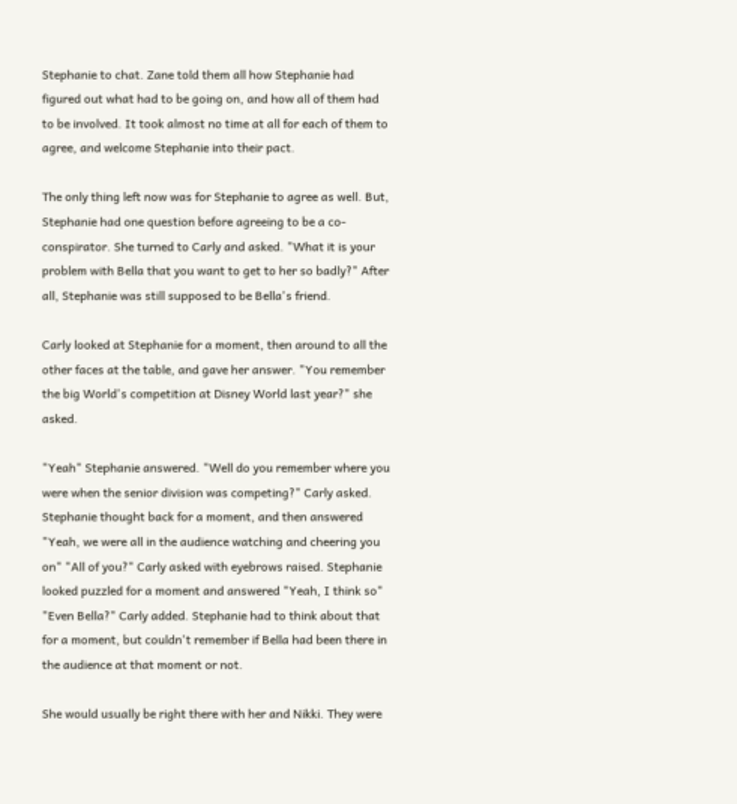Stephanie to chat. Zane told them all how Stephanie had figured out what had to be going on, and how all of them had to be involved. It took almost no time at all for each of them to agree, and welcome Stephanie into their pact.

The only thing left now was for Stephanie to agree as well. But, Stephanie had one question before agreeing to be a co-conspirator. She turned to Carly and asked. "What it is your problem with Bella that you want to get to her so badly?" After all, Stephanie was still supposed to be Bella's friend.

Carly looked at Stephanie for a moment, then around to all the other faces at the table, and gave her answer. "You remember the big World's competition at Disney World last year?" she asked.

"Yeah" Stephanie answered. "Well do you remember where you were when the senior division was competing?" Carly asked. Stephanie thought back for a moment, and then answered "Yeah, we were all in the audience watching and cheering you on" "All of you?" Carly asked with eyebrows raised. Stephanie looked puzzled for a moment and answered "Yeah, I think so" "Even Bella?" Carly added. Stephanie had to think about that for a moment, but couldn't remember if Bella had been there in the audience at that moment or not.

She would usually be right there with her and Nikki. They were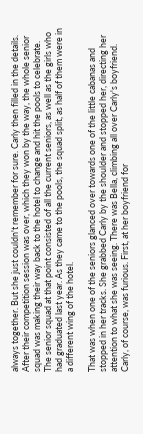always together. But she just couldn't remember for sure. Carly then filled in the details. After their competition session was over, which they won by the way, the whole senior squad was making their way back to the hotel to change and hit the pools to celebrate. The senior squad at that point consisted of all the current seniors, as well as the girls who had graduated last year. As they came to the pools, the squad split, as half of them were in a different wing of the hotel.

That was when one of the seniors glanced over towards one of the little cabanas and stopped in her tracks. She grabbed Carly by the shoulder and stopped her, directing her attention to what she was seeing. There was Bella, climbing all over Carly's boyfriend. Carly, of course, was furious. First, at her boyfriend for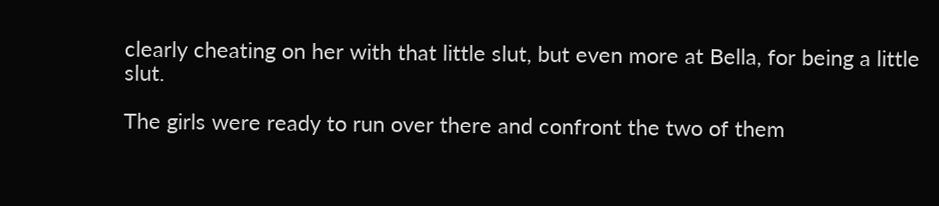clearly cheating on her with that little slut, but even more at Bella, for being a little slut.

The girls were ready to run over there and confront the two of them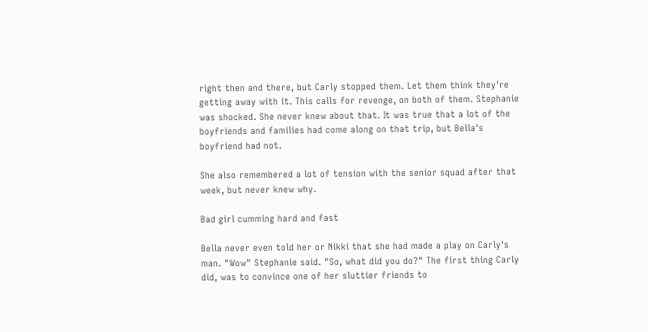right then and there, but Carly stopped them. Let them think they're getting away with it. This calls for revenge, on both of them. Stephanie was shocked. She never knew about that. It was true that a lot of the boyfriends and families had come along on that trip, but Bella's boyfriend had not.

She also remembered a lot of tension with the senior squad after that week, but never knew why.

Bad girl cumming hard and fast

Bella never even told her or Nikki that she had made a play on Carly's man. "Wow" Stephanie said. "So, what did you do?" The first thing Carly did, was to convince one of her sluttier friends to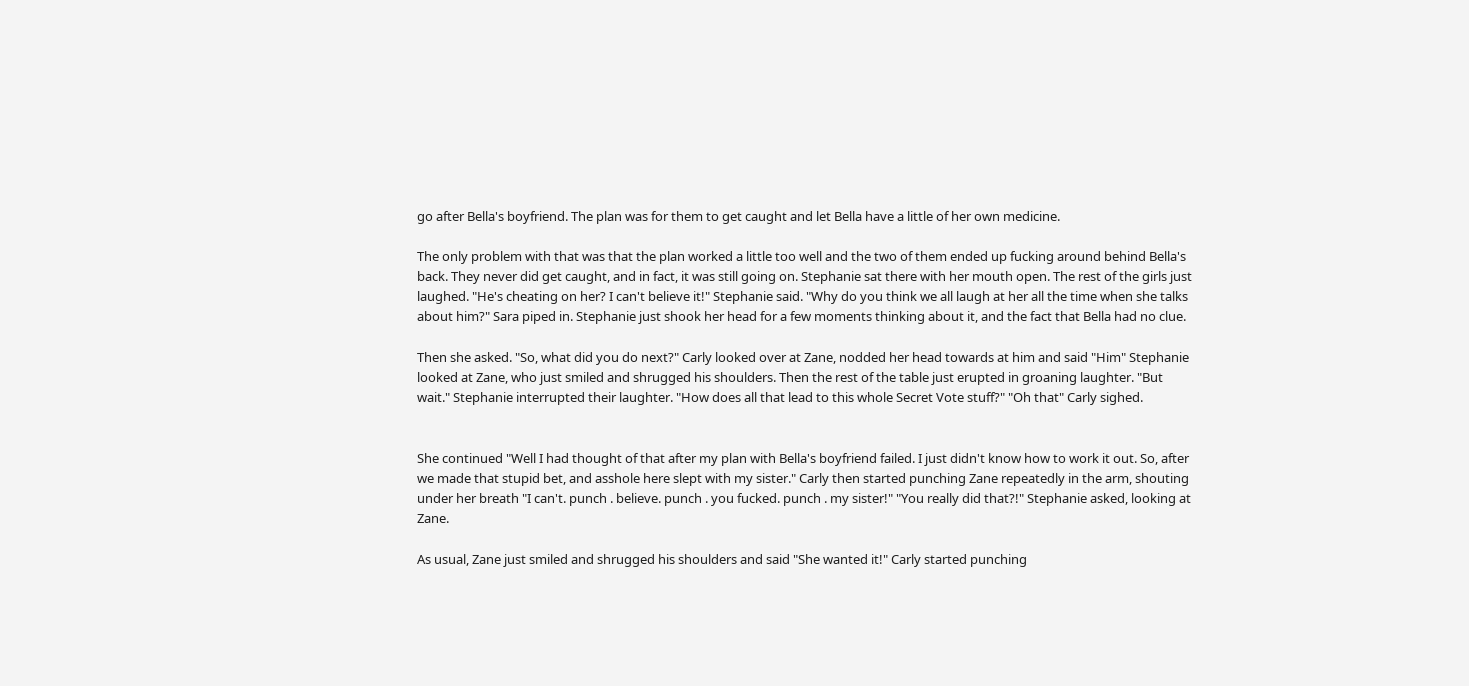go after Bella's boyfriend. The plan was for them to get caught and let Bella have a little of her own medicine.

The only problem with that was that the plan worked a little too well and the two of them ended up fucking around behind Bella's back. They never did get caught, and in fact, it was still going on. Stephanie sat there with her mouth open. The rest of the girls just laughed. "He's cheating on her? I can't believe it!" Stephanie said. "Why do you think we all laugh at her all the time when she talks about him?" Sara piped in. Stephanie just shook her head for a few moments thinking about it, and the fact that Bella had no clue.

Then she asked. "So, what did you do next?" Carly looked over at Zane, nodded her head towards at him and said "Him" Stephanie looked at Zane, who just smiled and shrugged his shoulders. Then the rest of the table just erupted in groaning laughter. "But wait." Stephanie interrupted their laughter. "How does all that lead to this whole Secret Vote stuff?" "Oh that" Carly sighed.


She continued "Well I had thought of that after my plan with Bella's boyfriend failed. I just didn't know how to work it out. So, after we made that stupid bet, and asshole here slept with my sister." Carly then started punching Zane repeatedly in the arm, shouting under her breath "I can't. punch . believe. punch . you fucked. punch . my sister!" "You really did that?!" Stephanie asked, looking at Zane.

As usual, Zane just smiled and shrugged his shoulders and said "She wanted it!" Carly started punching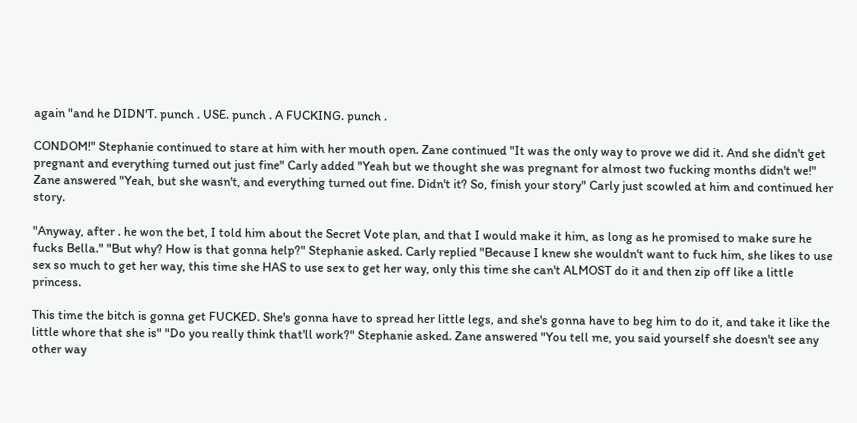again "and he DIDN'T. punch . USE. punch . A FUCKING. punch .

CONDOM!" Stephanie continued to stare at him with her mouth open. Zane continued "It was the only way to prove we did it. And she didn't get pregnant and everything turned out just fine" Carly added "Yeah but we thought she was pregnant for almost two fucking months didn't we!" Zane answered "Yeah, but she wasn't, and everything turned out fine. Didn't it? So, finish your story" Carly just scowled at him and continued her story.

"Anyway, after . he won the bet, I told him about the Secret Vote plan, and that I would make it him, as long as he promised to make sure he fucks Bella." "But why? How is that gonna help?" Stephanie asked. Carly replied "Because I knew she wouldn't want to fuck him, she likes to use sex so much to get her way, this time she HAS to use sex to get her way, only this time she can't ALMOST do it and then zip off like a little princess.

This time the bitch is gonna get FUCKED. She's gonna have to spread her little legs, and she's gonna have to beg him to do it, and take it like the little whore that she is" "Do you really think that'll work?" Stephanie asked. Zane answered "You tell me, you said yourself she doesn't see any other way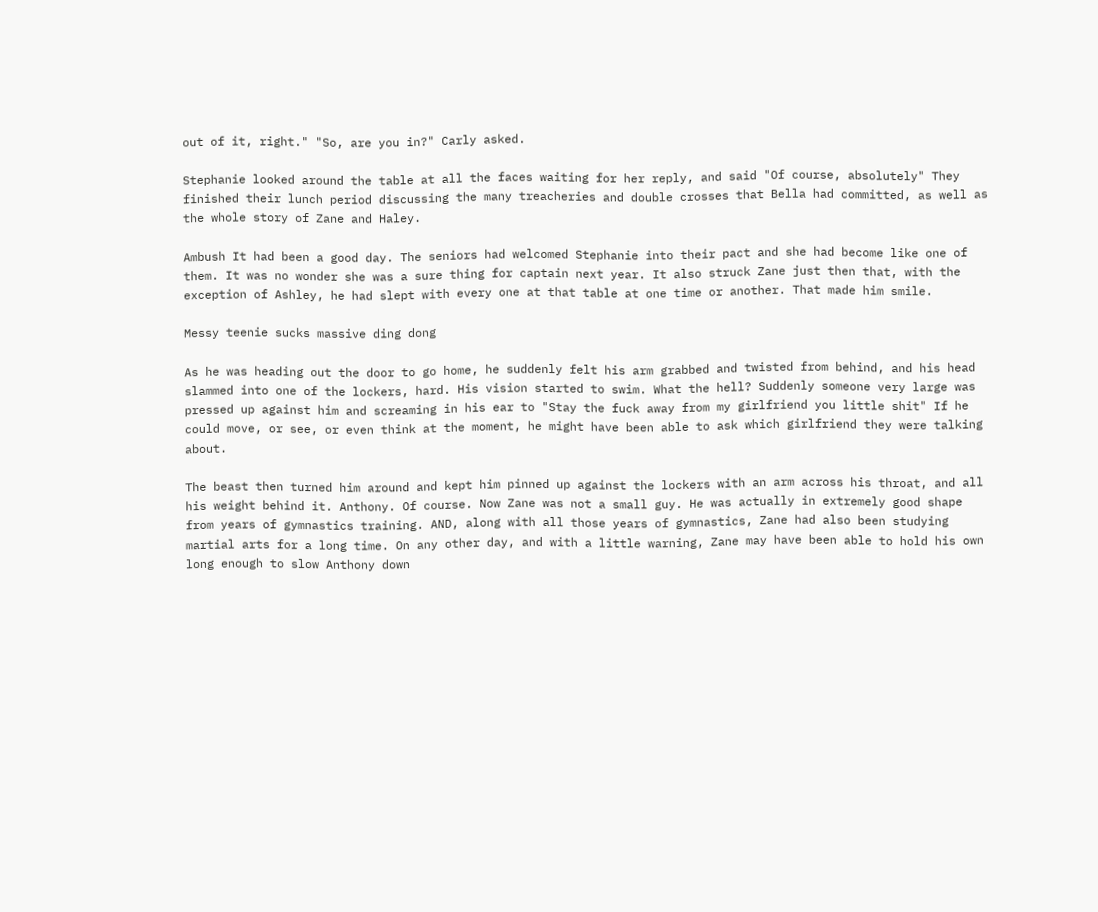out of it, right." "So, are you in?" Carly asked.

Stephanie looked around the table at all the faces waiting for her reply, and said "Of course, absolutely" They finished their lunch period discussing the many treacheries and double crosses that Bella had committed, as well as the whole story of Zane and Haley.

Ambush It had been a good day. The seniors had welcomed Stephanie into their pact and she had become like one of them. It was no wonder she was a sure thing for captain next year. It also struck Zane just then that, with the exception of Ashley, he had slept with every one at that table at one time or another. That made him smile.

Messy teenie sucks massive ding dong

As he was heading out the door to go home, he suddenly felt his arm grabbed and twisted from behind, and his head slammed into one of the lockers, hard. His vision started to swim. What the hell? Suddenly someone very large was pressed up against him and screaming in his ear to "Stay the fuck away from my girlfriend you little shit" If he could move, or see, or even think at the moment, he might have been able to ask which girlfriend they were talking about.

The beast then turned him around and kept him pinned up against the lockers with an arm across his throat, and all his weight behind it. Anthony. Of course. Now Zane was not a small guy. He was actually in extremely good shape from years of gymnastics training. AND, along with all those years of gymnastics, Zane had also been studying martial arts for a long time. On any other day, and with a little warning, Zane may have been able to hold his own long enough to slow Anthony down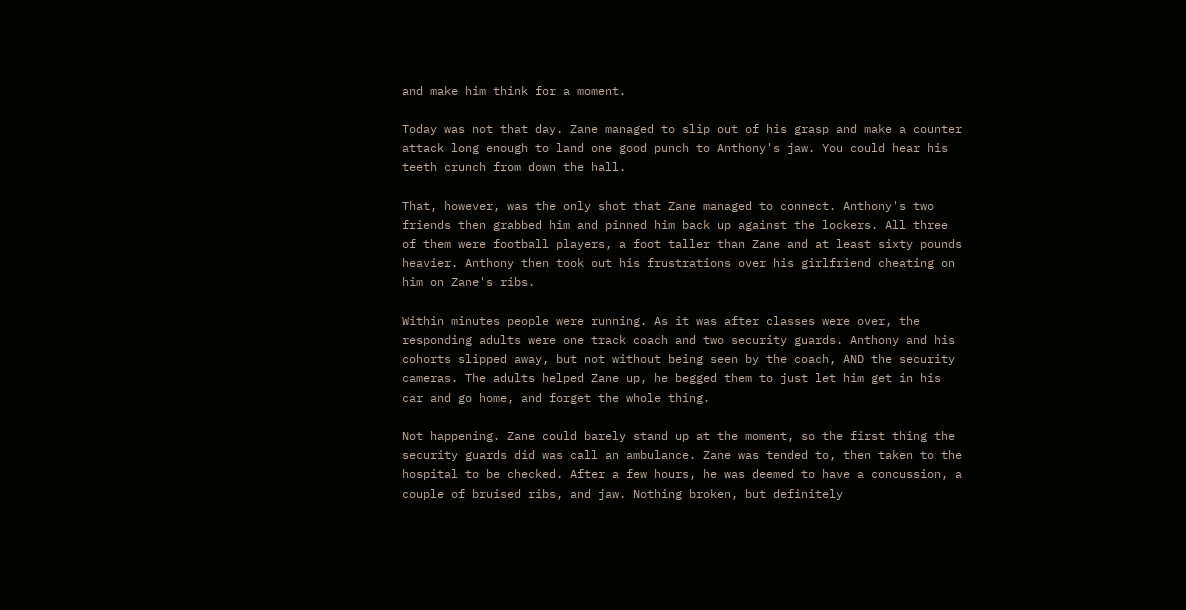and make him think for a moment.

Today was not that day. Zane managed to slip out of his grasp and make a counter attack long enough to land one good punch to Anthony's jaw. You could hear his teeth crunch from down the hall.

That, however, was the only shot that Zane managed to connect. Anthony's two friends then grabbed him and pinned him back up against the lockers. All three of them were football players, a foot taller than Zane and at least sixty pounds heavier. Anthony then took out his frustrations over his girlfriend cheating on him on Zane's ribs.

Within minutes people were running. As it was after classes were over, the responding adults were one track coach and two security guards. Anthony and his cohorts slipped away, but not without being seen by the coach, AND the security cameras. The adults helped Zane up, he begged them to just let him get in his car and go home, and forget the whole thing.

Not happening. Zane could barely stand up at the moment, so the first thing the security guards did was call an ambulance. Zane was tended to, then taken to the hospital to be checked. After a few hours, he was deemed to have a concussion, a couple of bruised ribs, and jaw. Nothing broken, but definitely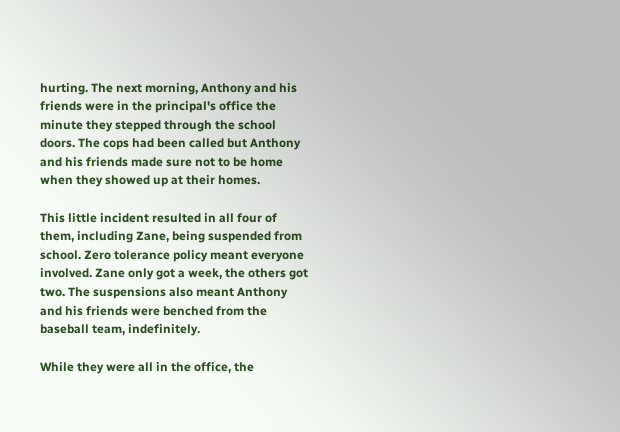hurting. The next morning, Anthony and his friends were in the principal's office the minute they stepped through the school doors. The cops had been called but Anthony and his friends made sure not to be home when they showed up at their homes.

This little incident resulted in all four of them, including Zane, being suspended from school. Zero tolerance policy meant everyone involved. Zane only got a week, the others got two. The suspensions also meant Anthony and his friends were benched from the baseball team, indefinitely.

While they were all in the office, the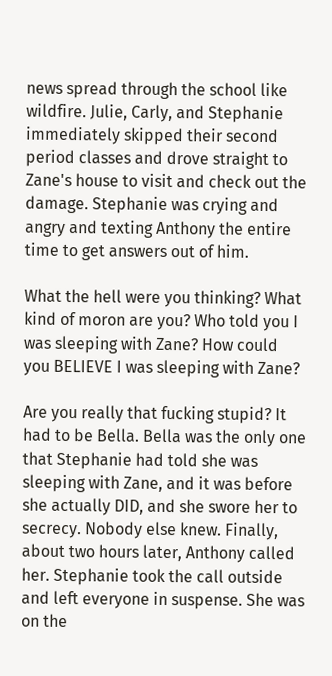news spread through the school like wildfire. Julie, Carly, and Stephanie immediately skipped their second period classes and drove straight to Zane's house to visit and check out the damage. Stephanie was crying and angry and texting Anthony the entire time to get answers out of him.

What the hell were you thinking? What kind of moron are you? Who told you I was sleeping with Zane? How could you BELIEVE I was sleeping with Zane?

Are you really that fucking stupid? It had to be Bella. Bella was the only one that Stephanie had told she was sleeping with Zane, and it was before she actually DID, and she swore her to secrecy. Nobody else knew. Finally, about two hours later, Anthony called her. Stephanie took the call outside and left everyone in suspense. She was on the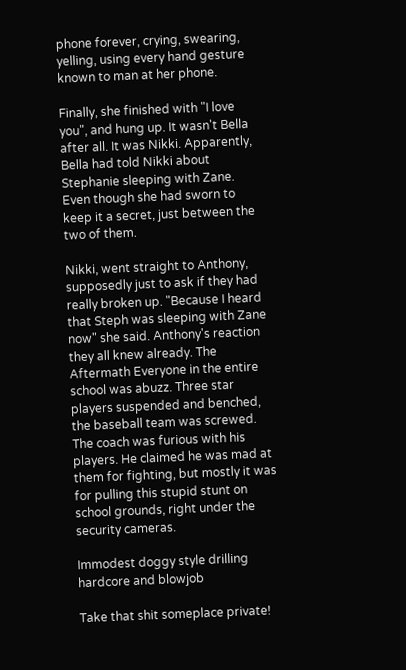phone forever, crying, swearing, yelling, using every hand gesture known to man at her phone.

Finally, she finished with "I love you", and hung up. It wasn't Bella after all. It was Nikki. Apparently, Bella had told Nikki about Stephanie sleeping with Zane. Even though she had sworn to keep it a secret, just between the two of them.

Nikki, went straight to Anthony, supposedly just to ask if they had really broken up. "Because I heard that Steph was sleeping with Zane now" she said. Anthony's reaction they all knew already. The Aftermath Everyone in the entire school was abuzz. Three star players suspended and benched, the baseball team was screwed. The coach was furious with his players. He claimed he was mad at them for fighting, but mostly it was for pulling this stupid stunt on school grounds, right under the security cameras.

Immodest doggy style drilling hardcore and blowjob

Take that shit someplace private!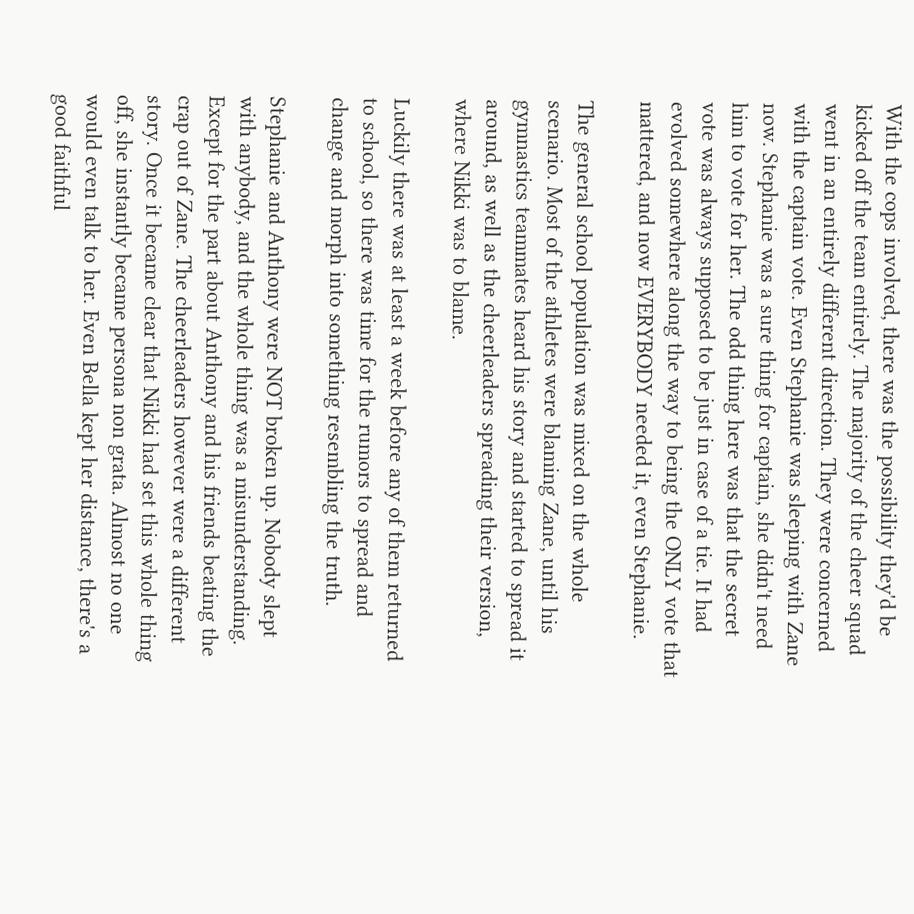With the cops involved, there was the possibility they'd be kicked off the team entirely. The majority of the cheer squad went in an entirely different direction. They were concerned with the captain vote. Even Stephanie was sleeping with Zane now. Stephanie was a sure thing for captain, she didn't need him to vote for her. The odd thing here was that the secret vote was always supposed to be just in case of a tie. It had evolved somewhere along the way to being the ONLY vote that mattered, and now EVERYBODY needed it, even Stephanie.

The general school population was mixed on the whole scenario. Most of the athletes were blaming Zane, until his gymnastics teammates heard his story and started to spread it around, as well as the cheerleaders spreading their version, where Nikki was to blame.

Luckily there was at least a week before any of them returned to school, so there was time for the rumors to spread and change and morph into something resembling the truth.

Stephanie and Anthony were NOT broken up. Nobody slept with anybody, and the whole thing was a misunderstanding. Except for the part about Anthony and his friends beating the crap out of Zane. The cheerleaders however were a different story. Once it became clear that Nikki had set this whole thing off, she instantly became persona non grata. Almost no one would even talk to her. Even Bella kept her distance, there's a good faithful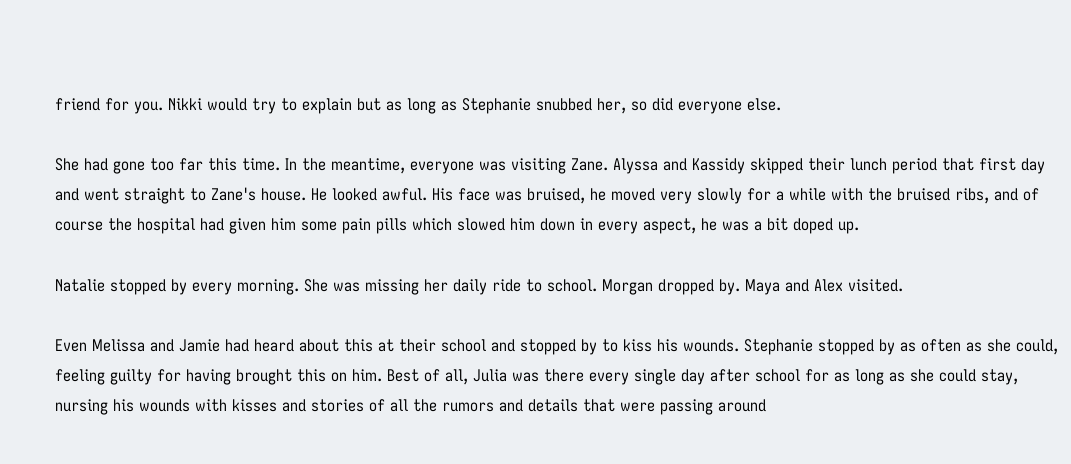friend for you. Nikki would try to explain but as long as Stephanie snubbed her, so did everyone else.

She had gone too far this time. In the meantime, everyone was visiting Zane. Alyssa and Kassidy skipped their lunch period that first day and went straight to Zane's house. He looked awful. His face was bruised, he moved very slowly for a while with the bruised ribs, and of course the hospital had given him some pain pills which slowed him down in every aspect, he was a bit doped up.

Natalie stopped by every morning. She was missing her daily ride to school. Morgan dropped by. Maya and Alex visited.

Even Melissa and Jamie had heard about this at their school and stopped by to kiss his wounds. Stephanie stopped by as often as she could, feeling guilty for having brought this on him. Best of all, Julia was there every single day after school for as long as she could stay, nursing his wounds with kisses and stories of all the rumors and details that were passing around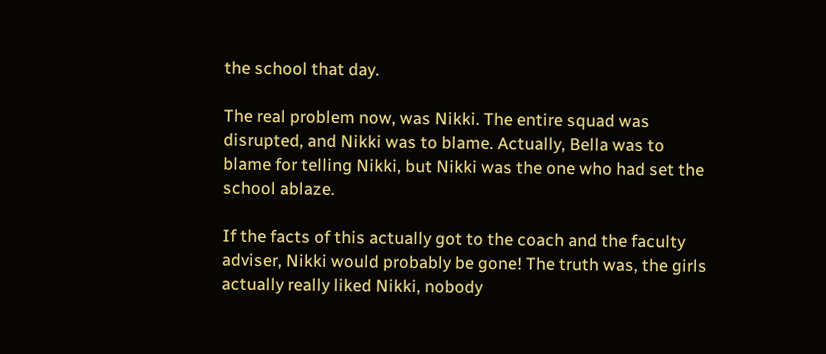the school that day.

The real problem now, was Nikki. The entire squad was disrupted, and Nikki was to blame. Actually, Bella was to blame for telling Nikki, but Nikki was the one who had set the school ablaze.

If the facts of this actually got to the coach and the faculty adviser, Nikki would probably be gone! The truth was, the girls actually really liked Nikki, nobody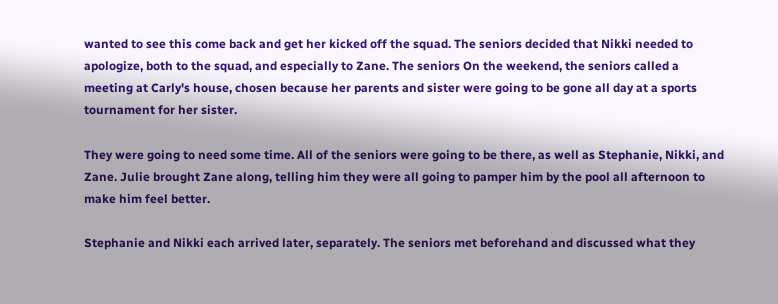wanted to see this come back and get her kicked off the squad. The seniors decided that Nikki needed to apologize, both to the squad, and especially to Zane. The seniors On the weekend, the seniors called a meeting at Carly's house, chosen because her parents and sister were going to be gone all day at a sports tournament for her sister.

They were going to need some time. All of the seniors were going to be there, as well as Stephanie, Nikki, and Zane. Julie brought Zane along, telling him they were all going to pamper him by the pool all afternoon to make him feel better.

Stephanie and Nikki each arrived later, separately. The seniors met beforehand and discussed what they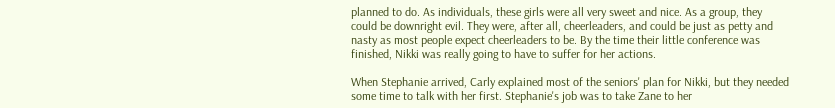planned to do. As individuals, these girls were all very sweet and nice. As a group, they could be downright evil. They were, after all, cheerleaders, and could be just as petty and nasty as most people expect cheerleaders to be. By the time their little conference was finished, Nikki was really going to have to suffer for her actions.

When Stephanie arrived, Carly explained most of the seniors' plan for Nikki, but they needed some time to talk with her first. Stephanie's job was to take Zane to her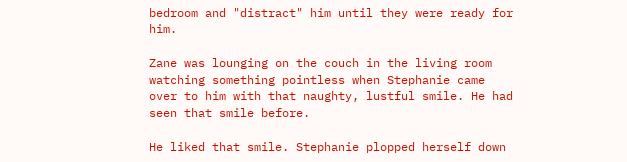bedroom and "distract" him until they were ready for him.

Zane was lounging on the couch in the living room watching something pointless when Stephanie came over to him with that naughty, lustful smile. He had seen that smile before.

He liked that smile. Stephanie plopped herself down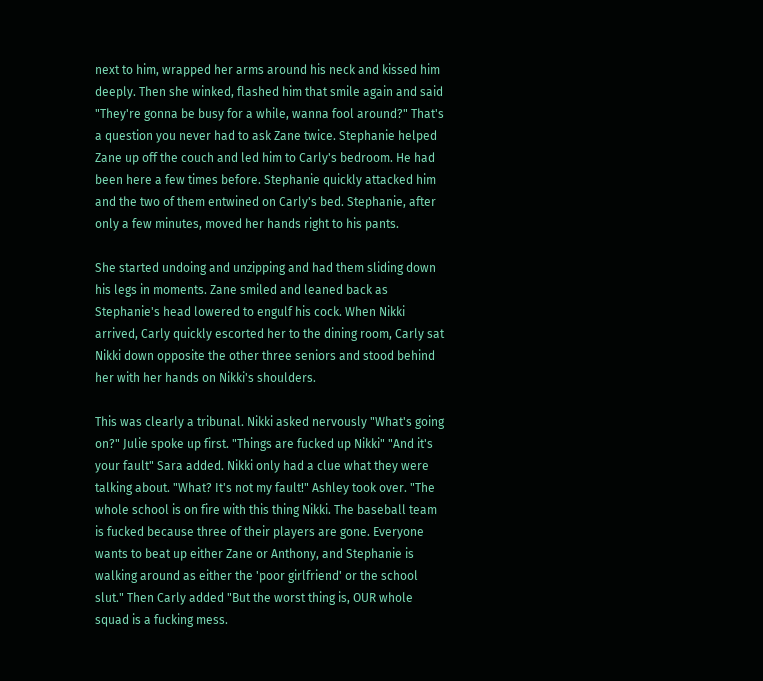next to him, wrapped her arms around his neck and kissed him deeply. Then she winked, flashed him that smile again and said "They're gonna be busy for a while, wanna fool around?" That's a question you never had to ask Zane twice. Stephanie helped Zane up off the couch and led him to Carly's bedroom. He had been here a few times before. Stephanie quickly attacked him and the two of them entwined on Carly's bed. Stephanie, after only a few minutes, moved her hands right to his pants.

She started undoing and unzipping and had them sliding down his legs in moments. Zane smiled and leaned back as Stephanie's head lowered to engulf his cock. When Nikki arrived, Carly quickly escorted her to the dining room, Carly sat Nikki down opposite the other three seniors and stood behind her with her hands on Nikki's shoulders.

This was clearly a tribunal. Nikki asked nervously "What's going on?" Julie spoke up first. "Things are fucked up Nikki" "And it's your fault" Sara added. Nikki only had a clue what they were talking about. "What? It's not my fault!" Ashley took over. "The whole school is on fire with this thing Nikki. The baseball team is fucked because three of their players are gone. Everyone wants to beat up either Zane or Anthony, and Stephanie is walking around as either the 'poor girlfriend' or the school slut." Then Carly added "But the worst thing is, OUR whole squad is a fucking mess.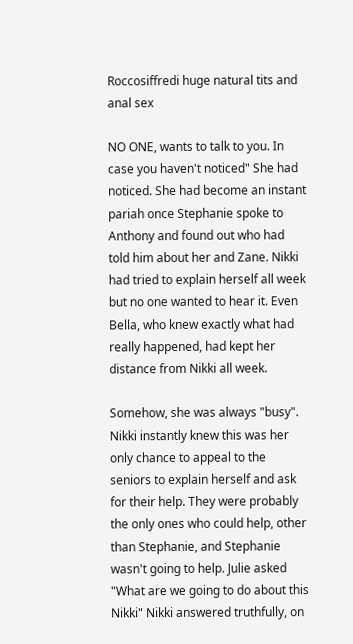Roccosiffredi huge natural tits and anal sex

NO ONE, wants to talk to you. In case you haven't noticed" She had noticed. She had become an instant pariah once Stephanie spoke to Anthony and found out who had told him about her and Zane. Nikki had tried to explain herself all week but no one wanted to hear it. Even Bella, who knew exactly what had really happened, had kept her distance from Nikki all week.

Somehow, she was always "busy". Nikki instantly knew this was her only chance to appeal to the seniors to explain herself and ask for their help. They were probably the only ones who could help, other than Stephanie, and Stephanie wasn't going to help. Julie asked "What are we going to do about this Nikki" Nikki answered truthfully, on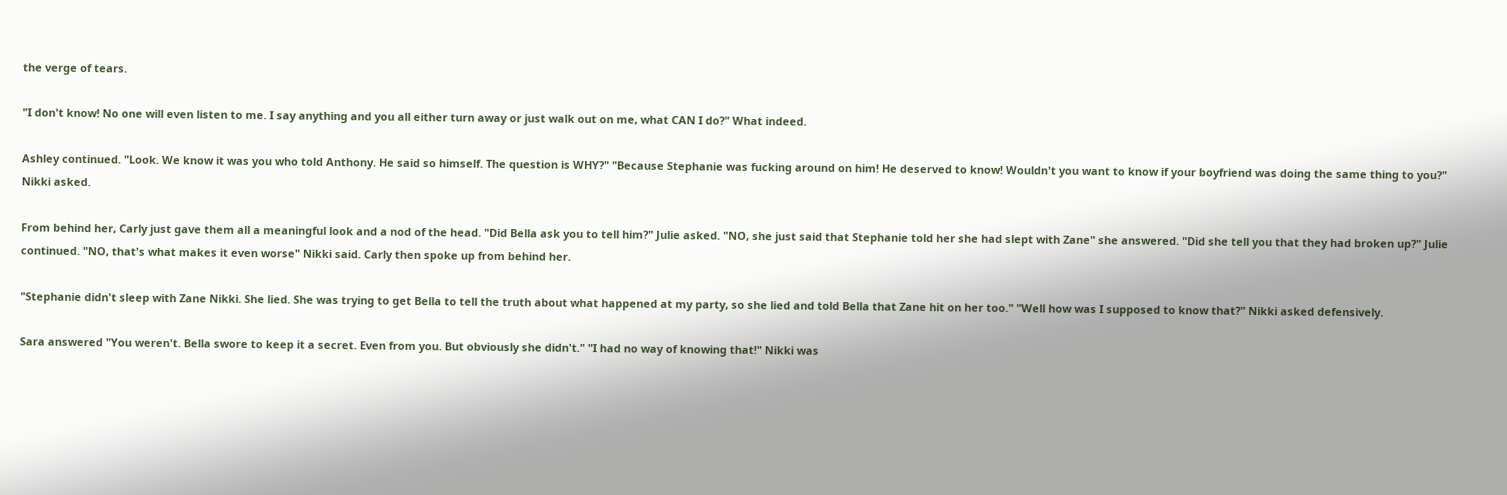the verge of tears.

"I don't know! No one will even listen to me. I say anything and you all either turn away or just walk out on me, what CAN I do?" What indeed.

Ashley continued. "Look. We know it was you who told Anthony. He said so himself. The question is WHY?" "Because Stephanie was fucking around on him! He deserved to know! Wouldn't you want to know if your boyfriend was doing the same thing to you?" Nikki asked.

From behind her, Carly just gave them all a meaningful look and a nod of the head. "Did Bella ask you to tell him?" Julie asked. "NO, she just said that Stephanie told her she had slept with Zane" she answered. "Did she tell you that they had broken up?" Julie continued. "NO, that's what makes it even worse" Nikki said. Carly then spoke up from behind her.

"Stephanie didn't sleep with Zane Nikki. She lied. She was trying to get Bella to tell the truth about what happened at my party, so she lied and told Bella that Zane hit on her too." "Well how was I supposed to know that?" Nikki asked defensively.

Sara answered "You weren't. Bella swore to keep it a secret. Even from you. But obviously she didn't." "I had no way of knowing that!" Nikki was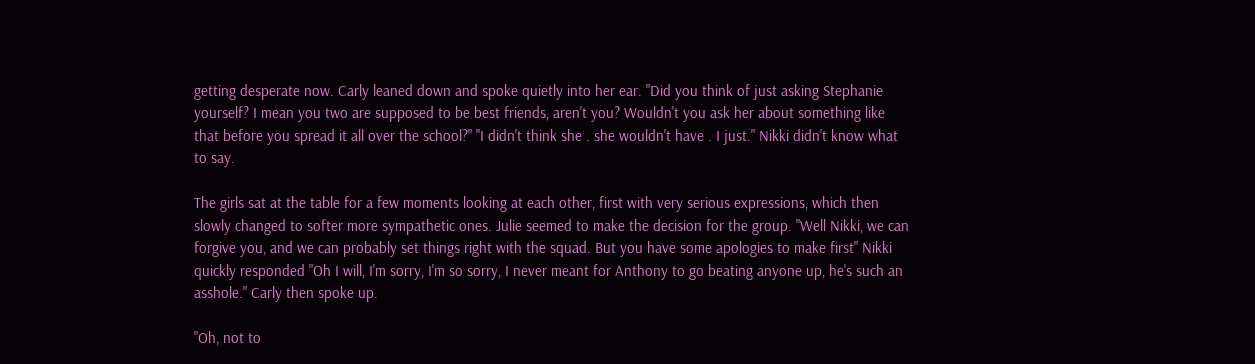getting desperate now. Carly leaned down and spoke quietly into her ear. "Did you think of just asking Stephanie yourself? I mean you two are supposed to be best friends, aren't you? Wouldn't you ask her about something like that before you spread it all over the school?" "I didn't think she . she wouldn't have . I just." Nikki didn't know what to say.

The girls sat at the table for a few moments looking at each other, first with very serious expressions, which then slowly changed to softer more sympathetic ones. Julie seemed to make the decision for the group. "Well Nikki, we can forgive you, and we can probably set things right with the squad. But you have some apologies to make first" Nikki quickly responded "Oh I will, I'm sorry, I'm so sorry, I never meant for Anthony to go beating anyone up, he's such an asshole." Carly then spoke up.

"Oh, not to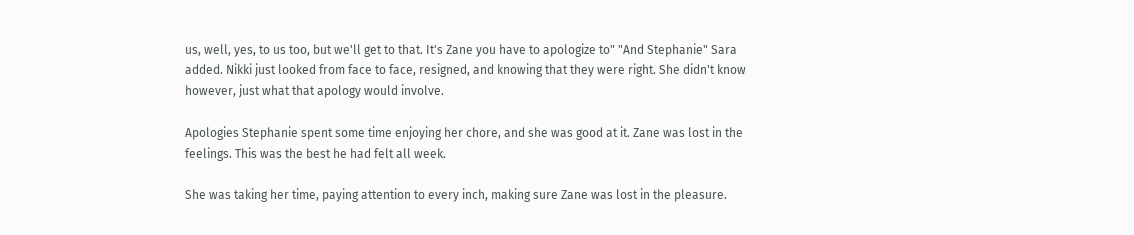us, well, yes, to us too, but we'll get to that. It's Zane you have to apologize to" "And Stephanie" Sara added. Nikki just looked from face to face, resigned, and knowing that they were right. She didn't know however, just what that apology would involve.

Apologies Stephanie spent some time enjoying her chore, and she was good at it. Zane was lost in the feelings. This was the best he had felt all week.

She was taking her time, paying attention to every inch, making sure Zane was lost in the pleasure.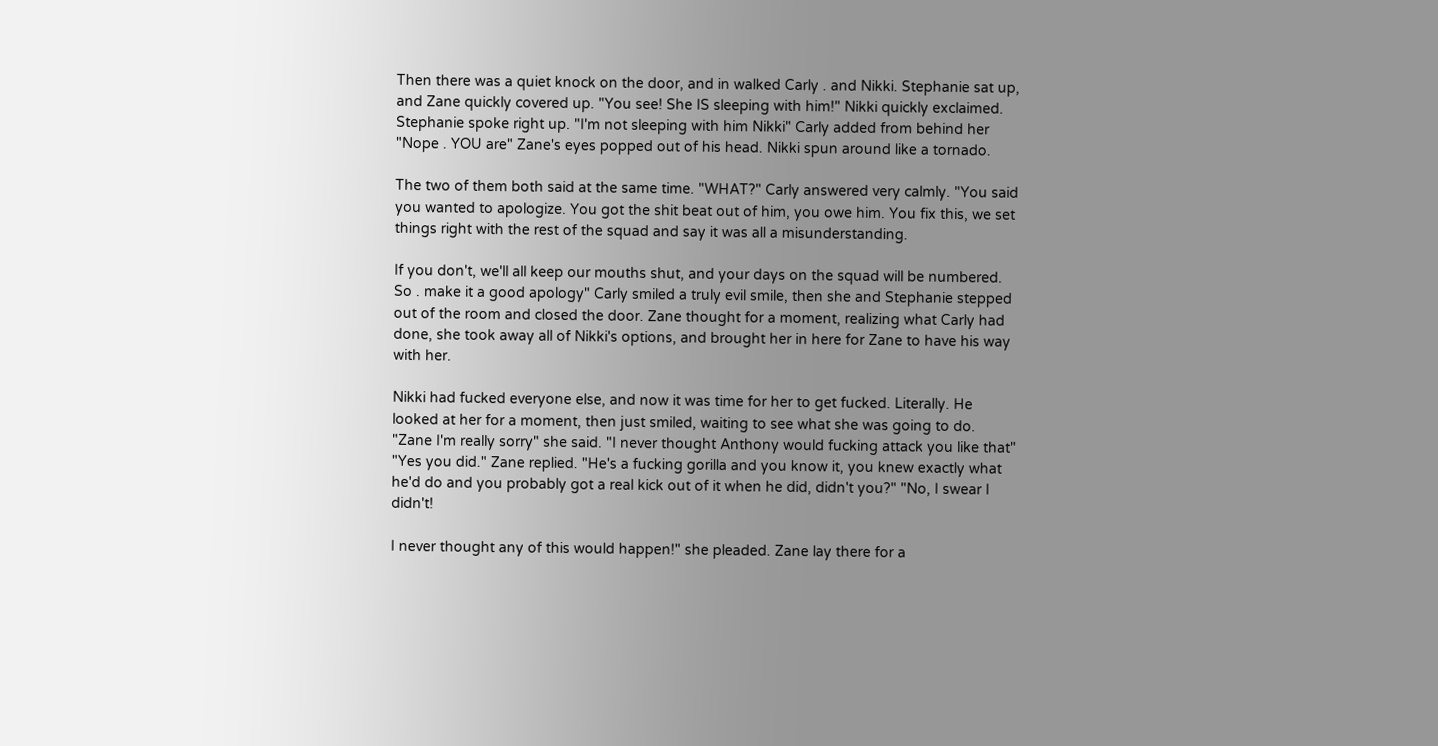Then there was a quiet knock on the door, and in walked Carly . and Nikki. Stephanie sat up, and Zane quickly covered up. "You see! She IS sleeping with him!" Nikki quickly exclaimed. Stephanie spoke right up. "I'm not sleeping with him Nikki" Carly added from behind her "Nope . YOU are" Zane's eyes popped out of his head. Nikki spun around like a tornado.

The two of them both said at the same time. "WHAT?" Carly answered very calmly. "You said you wanted to apologize. You got the shit beat out of him, you owe him. You fix this, we set things right with the rest of the squad and say it was all a misunderstanding.

If you don't, we'll all keep our mouths shut, and your days on the squad will be numbered. So . make it a good apology" Carly smiled a truly evil smile, then she and Stephanie stepped out of the room and closed the door. Zane thought for a moment, realizing what Carly had done, she took away all of Nikki's options, and brought her in here for Zane to have his way with her.

Nikki had fucked everyone else, and now it was time for her to get fucked. Literally. He looked at her for a moment, then just smiled, waiting to see what she was going to do. "Zane I'm really sorry" she said. "I never thought Anthony would fucking attack you like that" "Yes you did." Zane replied. "He's a fucking gorilla and you know it, you knew exactly what he'd do and you probably got a real kick out of it when he did, didn't you?" "No, I swear I didn't!

I never thought any of this would happen!" she pleaded. Zane lay there for a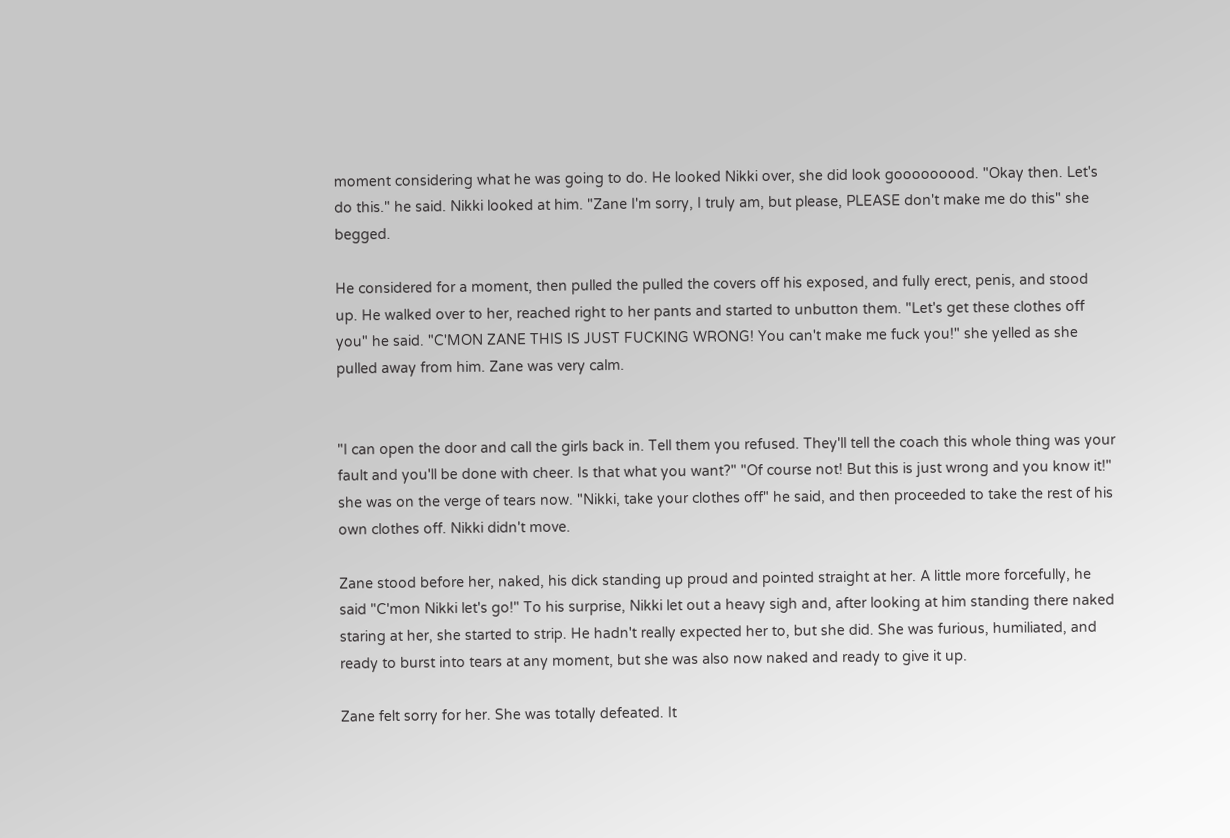moment considering what he was going to do. He looked Nikki over, she did look gooooooood. "Okay then. Let's do this." he said. Nikki looked at him. "Zane I'm sorry, I truly am, but please, PLEASE don't make me do this" she begged.

He considered for a moment, then pulled the pulled the covers off his exposed, and fully erect, penis, and stood up. He walked over to her, reached right to her pants and started to unbutton them. "Let's get these clothes off you" he said. "C'MON ZANE THIS IS JUST FUCKING WRONG! You can't make me fuck you!" she yelled as she pulled away from him. Zane was very calm.


"I can open the door and call the girls back in. Tell them you refused. They'll tell the coach this whole thing was your fault and you'll be done with cheer. Is that what you want?" "Of course not! But this is just wrong and you know it!" she was on the verge of tears now. "Nikki, take your clothes off" he said, and then proceeded to take the rest of his own clothes off. Nikki didn't move.

Zane stood before her, naked, his dick standing up proud and pointed straight at her. A little more forcefully, he said "C'mon Nikki let's go!" To his surprise, Nikki let out a heavy sigh and, after looking at him standing there naked staring at her, she started to strip. He hadn't really expected her to, but she did. She was furious, humiliated, and ready to burst into tears at any moment, but she was also now naked and ready to give it up.

Zane felt sorry for her. She was totally defeated. It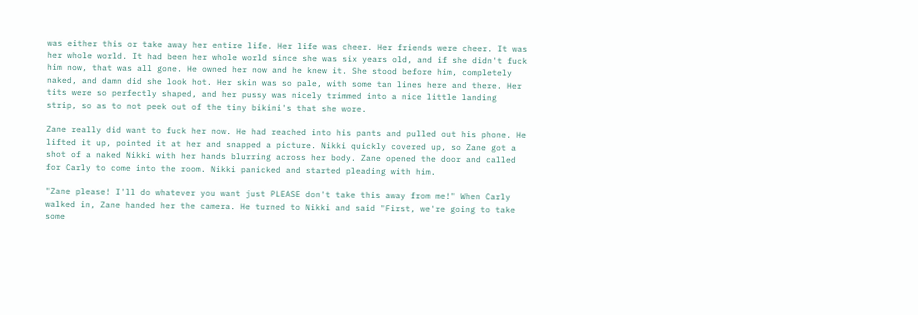was either this or take away her entire life. Her life was cheer. Her friends were cheer. It was her whole world. It had been her whole world since she was six years old, and if she didn't fuck him now, that was all gone. He owned her now and he knew it. She stood before him, completely naked, and damn did she look hot. Her skin was so pale, with some tan lines here and there. Her tits were so perfectly shaped, and her pussy was nicely trimmed into a nice little landing strip, so as to not peek out of the tiny bikini's that she wore.

Zane really did want to fuck her now. He had reached into his pants and pulled out his phone. He lifted it up, pointed it at her and snapped a picture. Nikki quickly covered up, so Zane got a shot of a naked Nikki with her hands blurring across her body. Zane opened the door and called for Carly to come into the room. Nikki panicked and started pleading with him.

"Zane please! I'll do whatever you want just PLEASE don't take this away from me!" When Carly walked in, Zane handed her the camera. He turned to Nikki and said "First, we're going to take some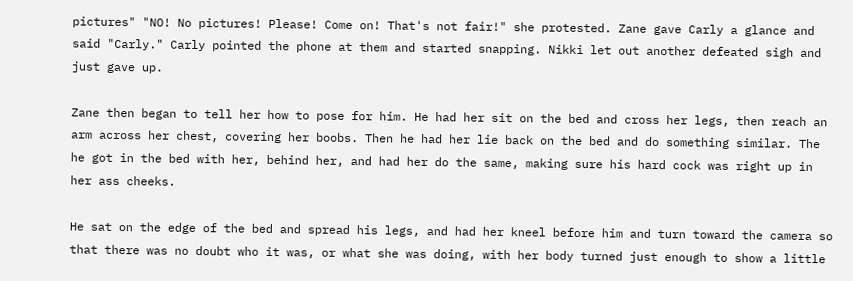pictures" "NO! No pictures! Please! Come on! That's not fair!" she protested. Zane gave Carly a glance and said "Carly." Carly pointed the phone at them and started snapping. Nikki let out another defeated sigh and just gave up.

Zane then began to tell her how to pose for him. He had her sit on the bed and cross her legs, then reach an arm across her chest, covering her boobs. Then he had her lie back on the bed and do something similar. The he got in the bed with her, behind her, and had her do the same, making sure his hard cock was right up in her ass cheeks.

He sat on the edge of the bed and spread his legs, and had her kneel before him and turn toward the camera so that there was no doubt who it was, or what she was doing, with her body turned just enough to show a little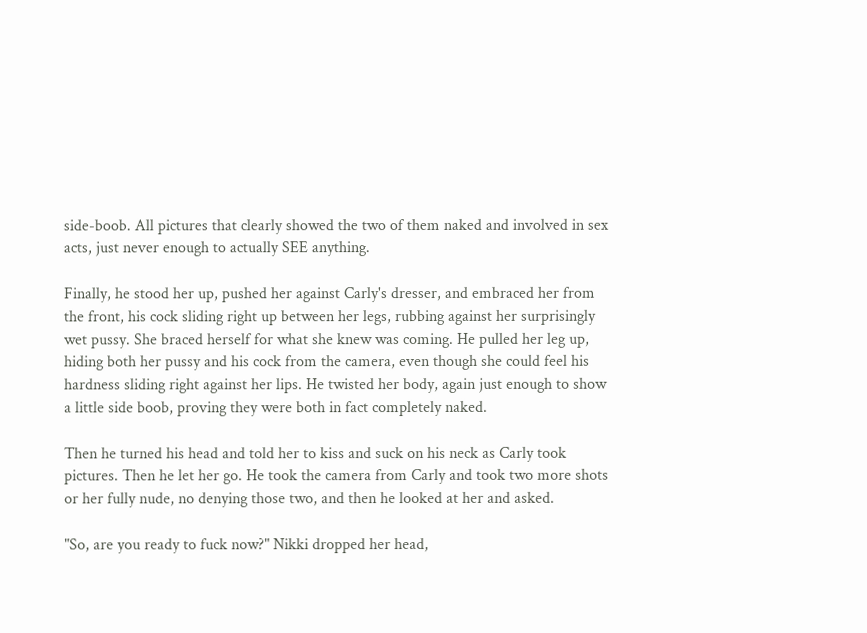side-boob. All pictures that clearly showed the two of them naked and involved in sex acts, just never enough to actually SEE anything.

Finally, he stood her up, pushed her against Carly's dresser, and embraced her from the front, his cock sliding right up between her legs, rubbing against her surprisingly wet pussy. She braced herself for what she knew was coming. He pulled her leg up, hiding both her pussy and his cock from the camera, even though she could feel his hardness sliding right against her lips. He twisted her body, again just enough to show a little side boob, proving they were both in fact completely naked.

Then he turned his head and told her to kiss and suck on his neck as Carly took pictures. Then he let her go. He took the camera from Carly and took two more shots or her fully nude, no denying those two, and then he looked at her and asked.

"So, are you ready to fuck now?" Nikki dropped her head,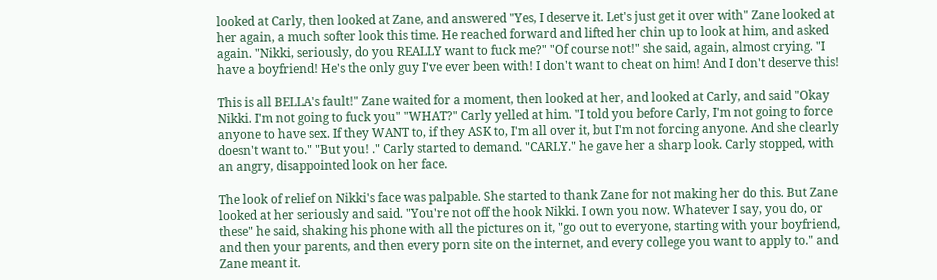looked at Carly, then looked at Zane, and answered "Yes, I deserve it. Let's just get it over with" Zane looked at her again, a much softer look this time. He reached forward and lifted her chin up to look at him, and asked again. "Nikki, seriously, do you REALLY want to fuck me?" "Of course not!" she said, again, almost crying. "I have a boyfriend! He's the only guy I've ever been with! I don't want to cheat on him! And I don't deserve this!

This is all BELLA's fault!" Zane waited for a moment, then looked at her, and looked at Carly, and said "Okay Nikki. I'm not going to fuck you" "WHAT?" Carly yelled at him. "I told you before Carly, I'm not going to force anyone to have sex. If they WANT to, if they ASK to, I'm all over it, but I'm not forcing anyone. And she clearly doesn't want to." "But you! ." Carly started to demand. "CARLY." he gave her a sharp look. Carly stopped, with an angry, disappointed look on her face.

The look of relief on Nikki's face was palpable. She started to thank Zane for not making her do this. But Zane looked at her seriously and said. "You're not off the hook Nikki. I own you now. Whatever I say, you do, or these" he said, shaking his phone with all the pictures on it, "go out to everyone, starting with your boyfriend, and then your parents, and then every porn site on the internet, and every college you want to apply to." and Zane meant it.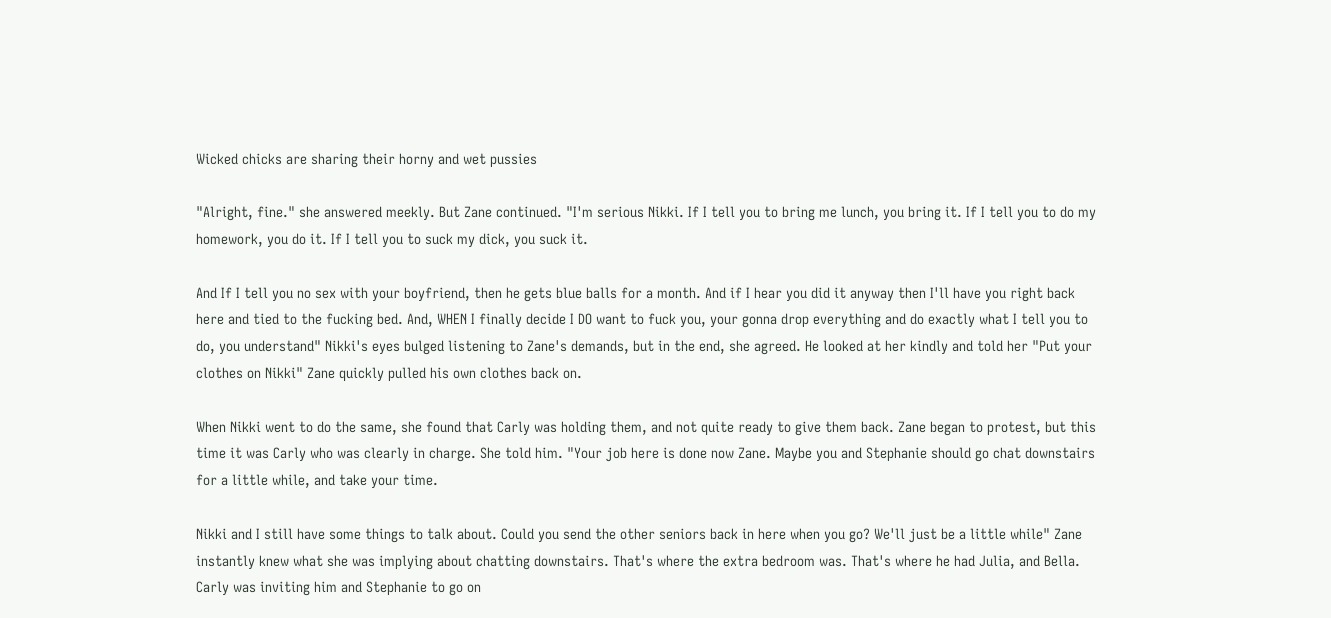Wicked chicks are sharing their horny and wet pussies

"Alright, fine." she answered meekly. But Zane continued. "I'm serious Nikki. If I tell you to bring me lunch, you bring it. If I tell you to do my homework, you do it. If I tell you to suck my dick, you suck it.

And If I tell you no sex with your boyfriend, then he gets blue balls for a month. And if I hear you did it anyway then I'll have you right back here and tied to the fucking bed. And, WHEN I finally decide I DO want to fuck you, your gonna drop everything and do exactly what I tell you to do, you understand" Nikki's eyes bulged listening to Zane's demands, but in the end, she agreed. He looked at her kindly and told her "Put your clothes on Nikki" Zane quickly pulled his own clothes back on.

When Nikki went to do the same, she found that Carly was holding them, and not quite ready to give them back. Zane began to protest, but this time it was Carly who was clearly in charge. She told him. "Your job here is done now Zane. Maybe you and Stephanie should go chat downstairs for a little while, and take your time.

Nikki and I still have some things to talk about. Could you send the other seniors back in here when you go? We'll just be a little while" Zane instantly knew what she was implying about chatting downstairs. That's where the extra bedroom was. That's where he had Julia, and Bella. Carly was inviting him and Stephanie to go on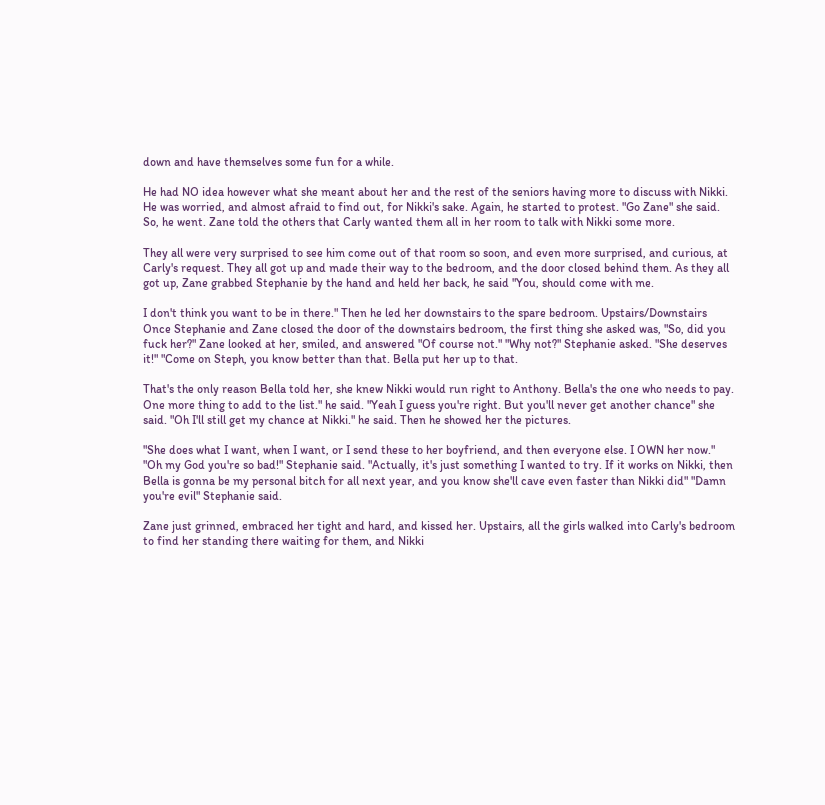down and have themselves some fun for a while.

He had NO idea however what she meant about her and the rest of the seniors having more to discuss with Nikki. He was worried, and almost afraid to find out, for Nikki's sake. Again, he started to protest. "Go Zane" she said. So, he went. Zane told the others that Carly wanted them all in her room to talk with Nikki some more.

They all were very surprised to see him come out of that room so soon, and even more surprised, and curious, at Carly's request. They all got up and made their way to the bedroom, and the door closed behind them. As they all got up, Zane grabbed Stephanie by the hand and held her back, he said "You, should come with me.

I don't think you want to be in there." Then he led her downstairs to the spare bedroom. Upstairs/Downstairs Once Stephanie and Zane closed the door of the downstairs bedroom, the first thing she asked was, "So, did you fuck her?" Zane looked at her, smiled, and answered "Of course not." "Why not?" Stephanie asked. "She deserves it!" "Come on Steph, you know better than that. Bella put her up to that.

That's the only reason Bella told her, she knew Nikki would run right to Anthony. Bella's the one who needs to pay. One more thing to add to the list." he said. "Yeah I guess you're right. But you'll never get another chance" she said. "Oh I'll still get my chance at Nikki." he said. Then he showed her the pictures.

"She does what I want, when I want, or I send these to her boyfriend, and then everyone else. I OWN her now." "Oh my God you're so bad!" Stephanie said. "Actually, it's just something I wanted to try. If it works on Nikki, then Bella is gonna be my personal bitch for all next year, and you know she'll cave even faster than Nikki did" "Damn you're evil" Stephanie said.

Zane just grinned, embraced her tight and hard, and kissed her. Upstairs, all the girls walked into Carly's bedroom to find her standing there waiting for them, and Nikki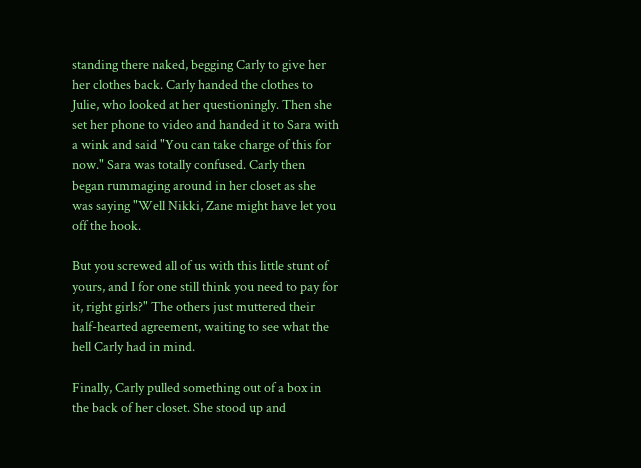standing there naked, begging Carly to give her her clothes back. Carly handed the clothes to Julie, who looked at her questioningly. Then she set her phone to video and handed it to Sara with a wink and said "You can take charge of this for now." Sara was totally confused. Carly then began rummaging around in her closet as she was saying "Well Nikki, Zane might have let you off the hook.

But you screwed all of us with this little stunt of yours, and I for one still think you need to pay for it, right girls?" The others just muttered their half-hearted agreement, waiting to see what the hell Carly had in mind.

Finally, Carly pulled something out of a box in the back of her closet. She stood up and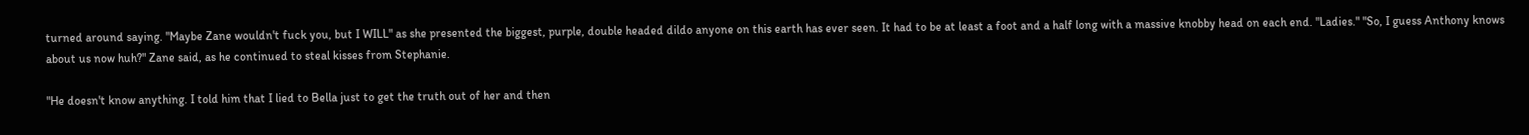turned around saying. "Maybe Zane wouldn't fuck you, but I WILL" as she presented the biggest, purple, double headed dildo anyone on this earth has ever seen. It had to be at least a foot and a half long with a massive knobby head on each end. "Ladies." "So, I guess Anthony knows about us now huh?" Zane said, as he continued to steal kisses from Stephanie.

"He doesn't know anything. I told him that I lied to Bella just to get the truth out of her and then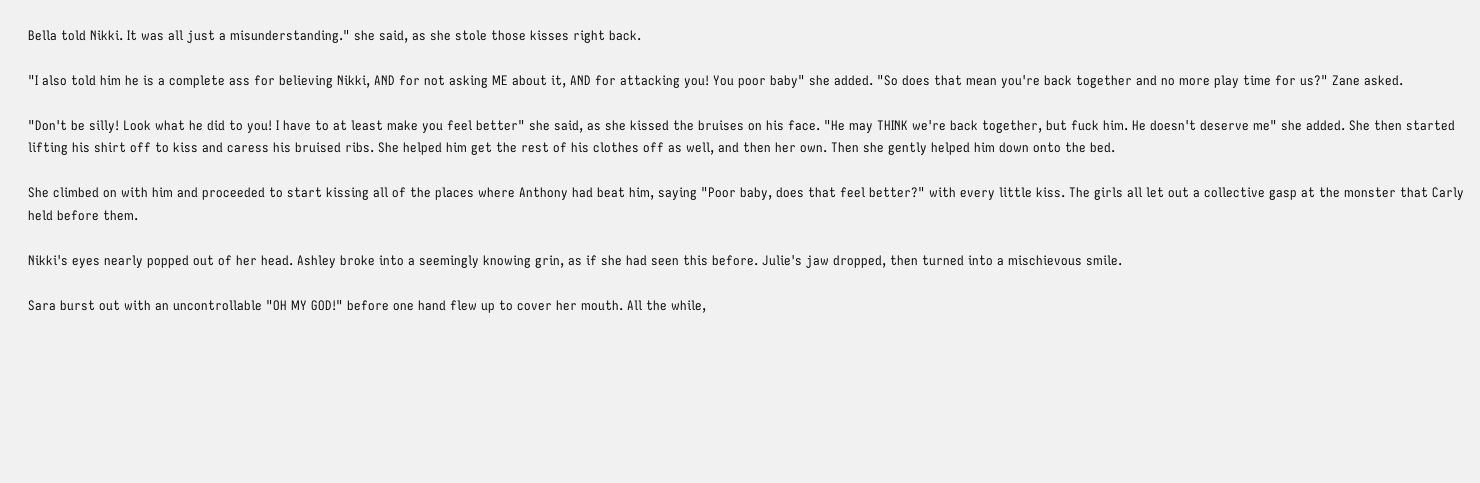Bella told Nikki. It was all just a misunderstanding." she said, as she stole those kisses right back.

"I also told him he is a complete ass for believing Nikki, AND for not asking ME about it, AND for attacking you! You poor baby" she added. "So does that mean you're back together and no more play time for us?" Zane asked.

"Don't be silly! Look what he did to you! I have to at least make you feel better" she said, as she kissed the bruises on his face. "He may THINK we're back together, but fuck him. He doesn't deserve me" she added. She then started lifting his shirt off to kiss and caress his bruised ribs. She helped him get the rest of his clothes off as well, and then her own. Then she gently helped him down onto the bed.

She climbed on with him and proceeded to start kissing all of the places where Anthony had beat him, saying "Poor baby, does that feel better?" with every little kiss. The girls all let out a collective gasp at the monster that Carly held before them.

Nikki's eyes nearly popped out of her head. Ashley broke into a seemingly knowing grin, as if she had seen this before. Julie's jaw dropped, then turned into a mischievous smile.

Sara burst out with an uncontrollable "OH MY GOD!" before one hand flew up to cover her mouth. All the while,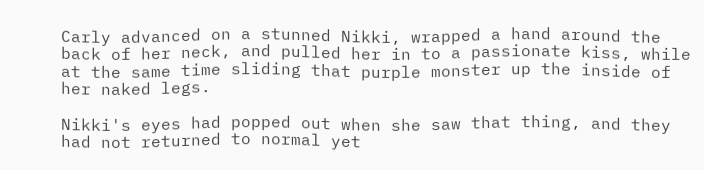Carly advanced on a stunned Nikki, wrapped a hand around the back of her neck, and pulled her in to a passionate kiss, while at the same time sliding that purple monster up the inside of her naked legs.

Nikki's eyes had popped out when she saw that thing, and they had not returned to normal yet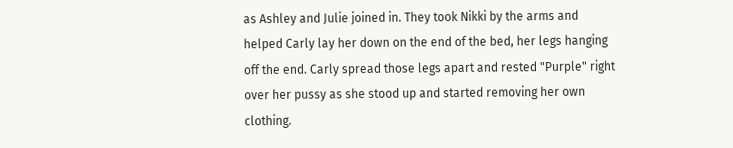as Ashley and Julie joined in. They took Nikki by the arms and helped Carly lay her down on the end of the bed, her legs hanging off the end. Carly spread those legs apart and rested "Purple" right over her pussy as she stood up and started removing her own clothing.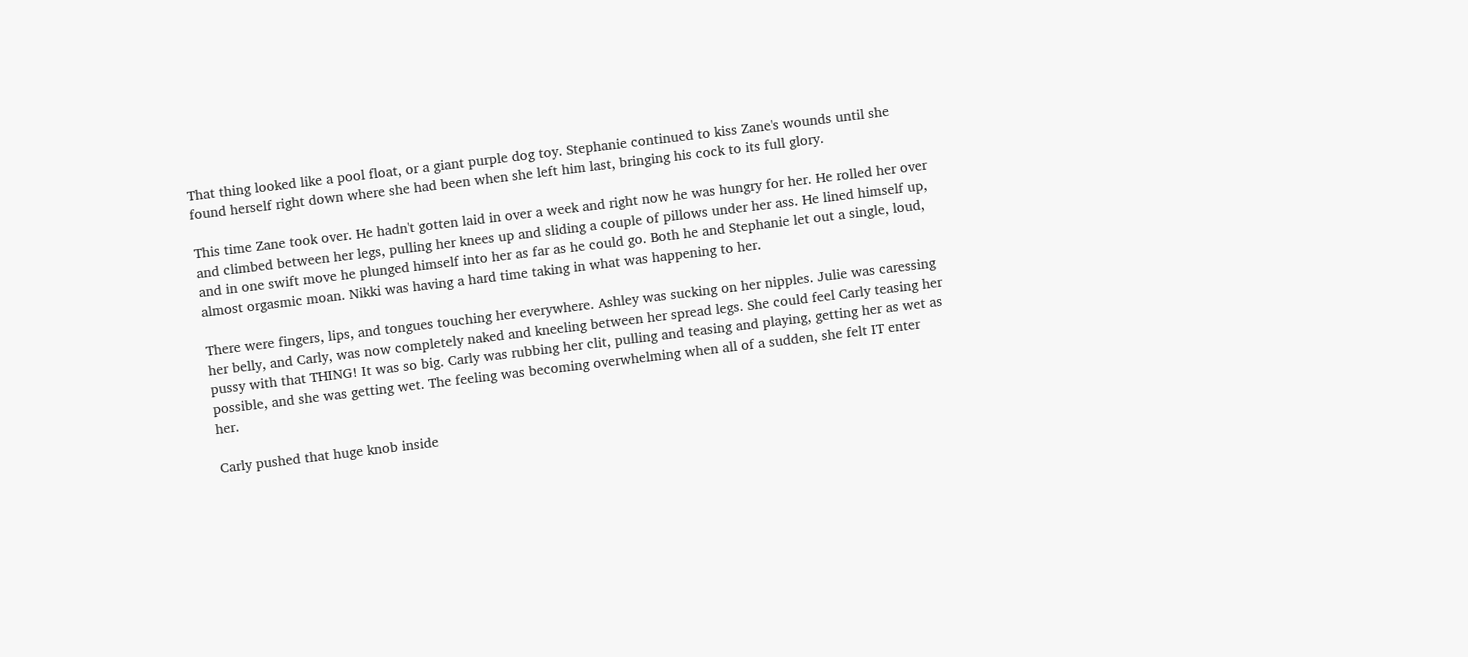That thing looked like a pool float, or a giant purple dog toy. Stephanie continued to kiss Zane's wounds until she found herself right down where she had been when she left him last, bringing his cock to its full glory.

This time Zane took over. He hadn't gotten laid in over a week and right now he was hungry for her. He rolled her over and climbed between her legs, pulling her knees up and sliding a couple of pillows under her ass. He lined himself up, and in one swift move he plunged himself into her as far as he could go. Both he and Stephanie let out a single, loud, almost orgasmic moan. Nikki was having a hard time taking in what was happening to her.

There were fingers, lips, and tongues touching her everywhere. Ashley was sucking on her nipples. Julie was caressing her belly, and Carly, was now completely naked and kneeling between her spread legs. She could feel Carly teasing her pussy with that THING! It was so big. Carly was rubbing her clit, pulling and teasing and playing, getting her as wet as possible, and she was getting wet. The feeling was becoming overwhelming when all of a sudden, she felt IT enter her.

Carly pushed that huge knob inside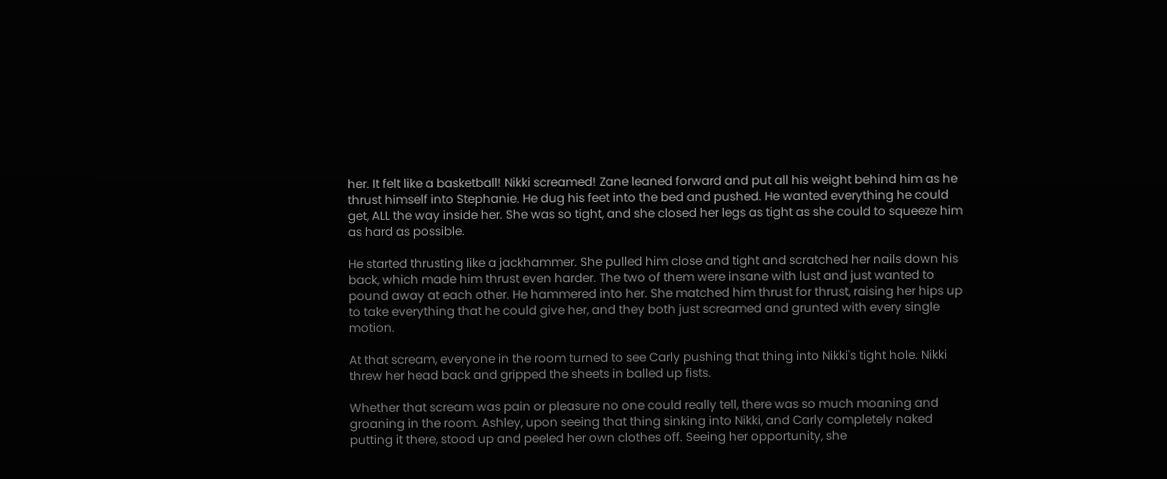her. It felt like a basketball! Nikki screamed! Zane leaned forward and put all his weight behind him as he thrust himself into Stephanie. He dug his feet into the bed and pushed. He wanted everything he could get, ALL the way inside her. She was so tight, and she closed her legs as tight as she could to squeeze him as hard as possible.

He started thrusting like a jackhammer. She pulled him close and tight and scratched her nails down his back, which made him thrust even harder. The two of them were insane with lust and just wanted to pound away at each other. He hammered into her. She matched him thrust for thrust, raising her hips up to take everything that he could give her, and they both just screamed and grunted with every single motion.

At that scream, everyone in the room turned to see Carly pushing that thing into Nikki's tight hole. Nikki threw her head back and gripped the sheets in balled up fists.

Whether that scream was pain or pleasure no one could really tell, there was so much moaning and groaning in the room. Ashley, upon seeing that thing sinking into Nikki, and Carly completely naked putting it there, stood up and peeled her own clothes off. Seeing her opportunity, she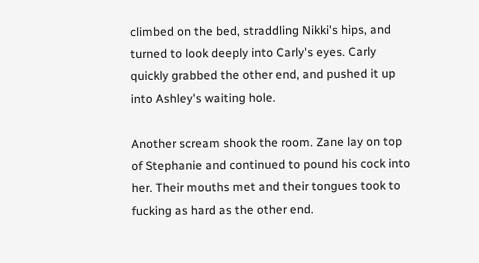climbed on the bed, straddling Nikki's hips, and turned to look deeply into Carly's eyes. Carly quickly grabbed the other end, and pushed it up into Ashley's waiting hole.

Another scream shook the room. Zane lay on top of Stephanie and continued to pound his cock into her. Their mouths met and their tongues took to fucking as hard as the other end.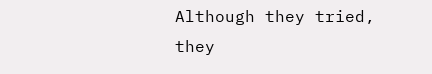Although they tried, they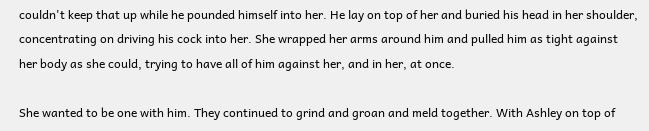couldn't keep that up while he pounded himself into her. He lay on top of her and buried his head in her shoulder, concentrating on driving his cock into her. She wrapped her arms around him and pulled him as tight against her body as she could, trying to have all of him against her, and in her, at once.

She wanted to be one with him. They continued to grind and groan and meld together. With Ashley on top of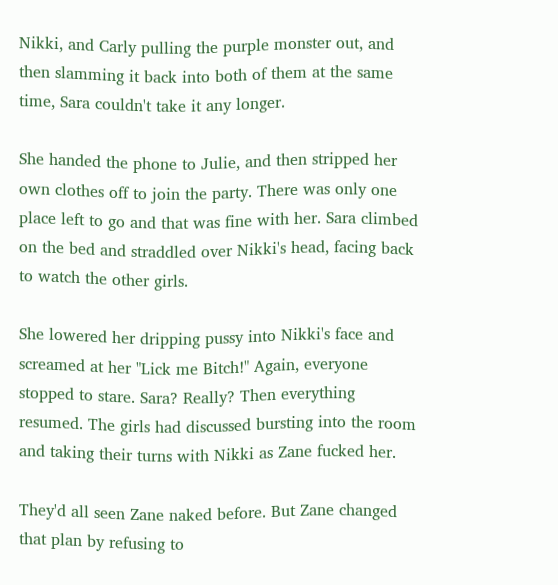Nikki, and Carly pulling the purple monster out, and then slamming it back into both of them at the same time, Sara couldn't take it any longer.

She handed the phone to Julie, and then stripped her own clothes off to join the party. There was only one place left to go and that was fine with her. Sara climbed on the bed and straddled over Nikki's head, facing back to watch the other girls.

She lowered her dripping pussy into Nikki's face and screamed at her "Lick me Bitch!" Again, everyone stopped to stare. Sara? Really? Then everything resumed. The girls had discussed bursting into the room and taking their turns with Nikki as Zane fucked her.

They'd all seen Zane naked before. But Zane changed that plan by refusing to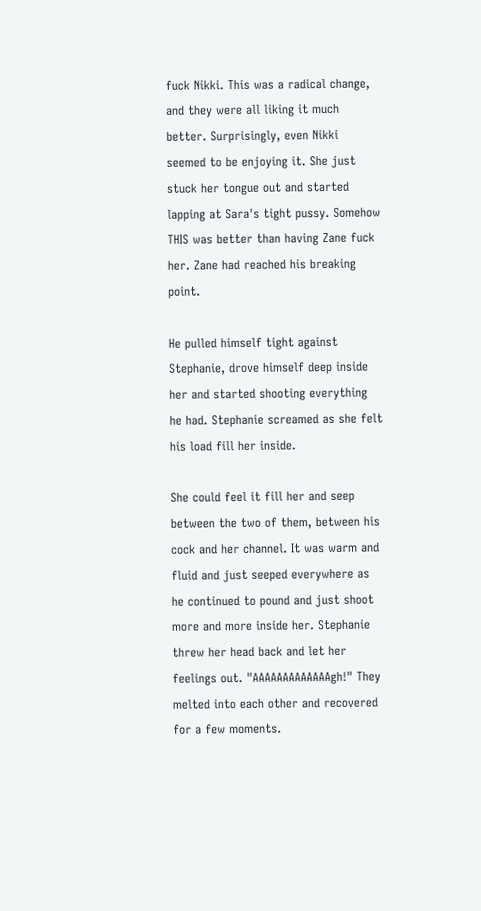fuck Nikki. This was a radical change, and they were all liking it much better. Surprisingly, even Nikki seemed to be enjoying it. She just stuck her tongue out and started lapping at Sara's tight pussy. Somehow THIS was better than having Zane fuck her. Zane had reached his breaking point.

He pulled himself tight against Stephanie, drove himself deep inside her and started shooting everything he had. Stephanie screamed as she felt his load fill her inside.

She could feel it fill her and seep between the two of them, between his cock and her channel. It was warm and fluid and just seeped everywhere as he continued to pound and just shoot more and more inside her. Stephanie threw her head back and let her feelings out. "AAAAAAAAAAAAAgh!" They melted into each other and recovered for a few moments.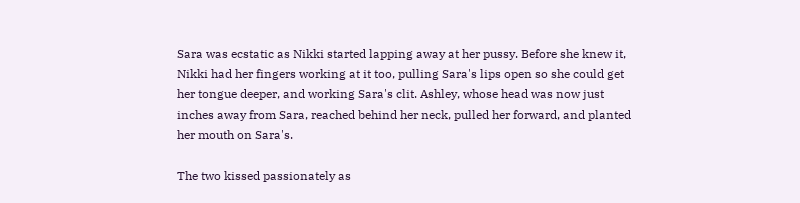Sara was ecstatic as Nikki started lapping away at her pussy. Before she knew it, Nikki had her fingers working at it too, pulling Sara's lips open so she could get her tongue deeper, and working Sara's clit. Ashley, whose head was now just inches away from Sara, reached behind her neck, pulled her forward, and planted her mouth on Sara's.

The two kissed passionately as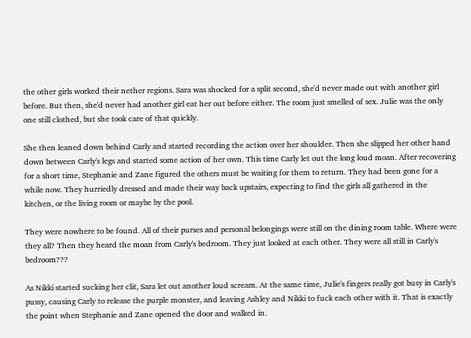the other girls worked their nether regions. Sara was shocked for a split second, she'd never made out with another girl before. But then, she'd never had another girl eat her out before either. The room just smelled of sex. Julie was the only one still clothed, but she took care of that quickly.

She then leaned down behind Carly and started recording the action over her shoulder. Then she slipped her other hand down between Carly's legs and started some action of her own. This time Carly let out the long loud moan. After recovering for a short time, Stephanie and Zane figured the others must be waiting for them to return. They had been gone for a while now. They hurriedly dressed and made their way back upstairs, expecting to find the girls all gathered in the kitchen, or the living room or maybe by the pool.

They were nowhere to be found. All of their purses and personal belongings were still on the dining room table. Where were they all? Then they heard the moan from Carly's bedroom. They just looked at each other. They were all still in Carly's bedroom???

As Nikki started sucking her clit, Sara let out another loud scream. At the same time, Julie's fingers really got busy in Carly's pussy, causing Carly to release the purple monster, and leaving Ashley and Nikki to fuck each other with it. That is exactly the point when Stephanie and Zane opened the door and walked in.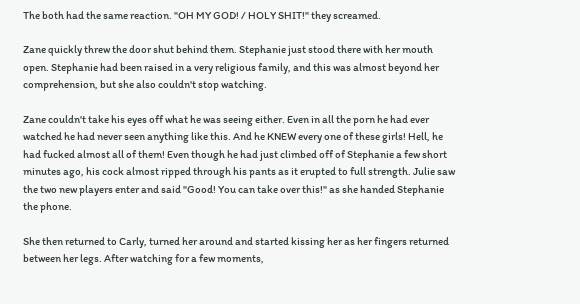The both had the same reaction. "OH MY GOD! / HOLY SHIT!" they screamed.

Zane quickly threw the door shut behind them. Stephanie just stood there with her mouth open. Stephanie had been raised in a very religious family, and this was almost beyond her comprehension, but she also couldn't stop watching.

Zane couldn't take his eyes off what he was seeing either. Even in all the porn he had ever watched he had never seen anything like this. And he KNEW every one of these girls! Hell, he had fucked almost all of them! Even though he had just climbed off of Stephanie a few short minutes ago, his cock almost ripped through his pants as it erupted to full strength. Julie saw the two new players enter and said "Good! You can take over this!" as she handed Stephanie the phone.

She then returned to Carly, turned her around and started kissing her as her fingers returned between her legs. After watching for a few moments,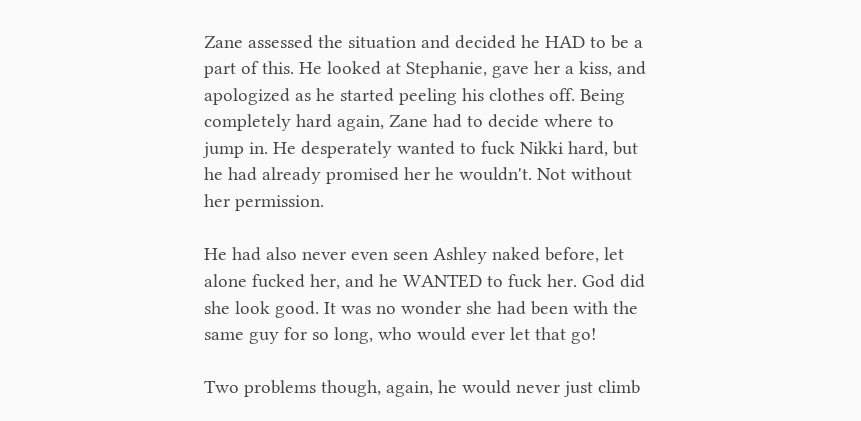Zane assessed the situation and decided he HAD to be a part of this. He looked at Stephanie, gave her a kiss, and apologized as he started peeling his clothes off. Being completely hard again, Zane had to decide where to jump in. He desperately wanted to fuck Nikki hard, but he had already promised her he wouldn't. Not without her permission.

He had also never even seen Ashley naked before, let alone fucked her, and he WANTED to fuck her. God did she look good. It was no wonder she had been with the same guy for so long, who would ever let that go!

Two problems though, again, he would never just climb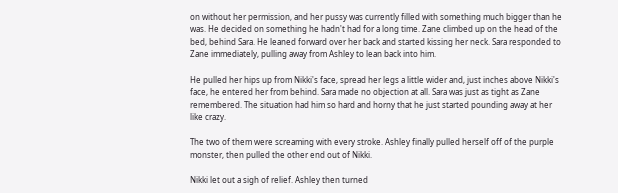on without her permission, and her pussy was currently filled with something much bigger than he was. He decided on something he hadn't had for a long time. Zane climbed up on the head of the bed, behind Sara. He leaned forward over her back and started kissing her neck. Sara responded to Zane immediately, pulling away from Ashley to lean back into him.

He pulled her hips up from Nikki's face, spread her legs a little wider and, just inches above Nikki's face, he entered her from behind. Sara made no objection at all. Sara was just as tight as Zane remembered. The situation had him so hard and horny that he just started pounding away at her like crazy.

The two of them were screaming with every stroke. Ashley finally pulled herself off of the purple monster, then pulled the other end out of Nikki.

Nikki let out a sigh of relief. Ashley then turned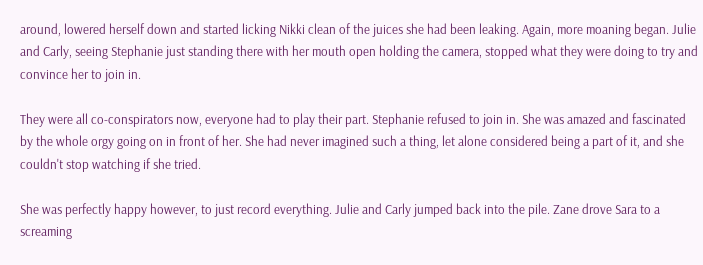around, lowered herself down and started licking Nikki clean of the juices she had been leaking. Again, more moaning began. Julie and Carly, seeing Stephanie just standing there with her mouth open holding the camera, stopped what they were doing to try and convince her to join in.

They were all co-conspirators now, everyone had to play their part. Stephanie refused to join in. She was amazed and fascinated by the whole orgy going on in front of her. She had never imagined such a thing, let alone considered being a part of it, and she couldn't stop watching if she tried.

She was perfectly happy however, to just record everything. Julie and Carly jumped back into the pile. Zane drove Sara to a screaming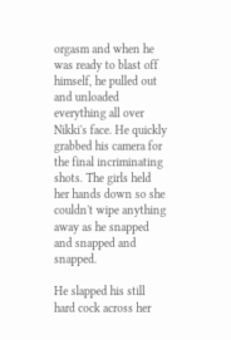orgasm and when he was ready to blast off himself, he pulled out and unloaded everything all over Nikki's face. He quickly grabbed his camera for the final incriminating shots. The girls held her hands down so she couldn't wipe anything away as he snapped and snapped and snapped.

He slapped his still hard cock across her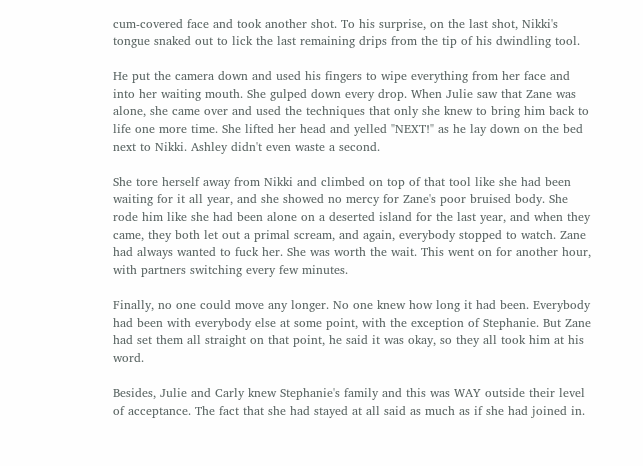cum-covered face and took another shot. To his surprise, on the last shot, Nikki's tongue snaked out to lick the last remaining drips from the tip of his dwindling tool.

He put the camera down and used his fingers to wipe everything from her face and into her waiting mouth. She gulped down every drop. When Julie saw that Zane was alone, she came over and used the techniques that only she knew to bring him back to life one more time. She lifted her head and yelled "NEXT!" as he lay down on the bed next to Nikki. Ashley didn't even waste a second.

She tore herself away from Nikki and climbed on top of that tool like she had been waiting for it all year, and she showed no mercy for Zane's poor bruised body. She rode him like she had been alone on a deserted island for the last year, and when they came, they both let out a primal scream, and again, everybody stopped to watch. Zane had always wanted to fuck her. She was worth the wait. This went on for another hour, with partners switching every few minutes.

Finally, no one could move any longer. No one knew how long it had been. Everybody had been with everybody else at some point, with the exception of Stephanie. But Zane had set them all straight on that point, he said it was okay, so they all took him at his word.

Besides, Julie and Carly knew Stephanie's family and this was WAY outside their level of acceptance. The fact that she had stayed at all said as much as if she had joined in.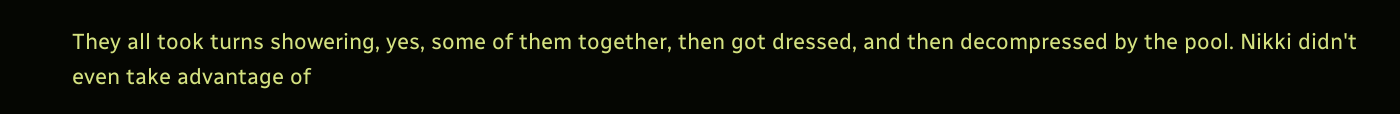They all took turns showering, yes, some of them together, then got dressed, and then decompressed by the pool. Nikki didn't even take advantage of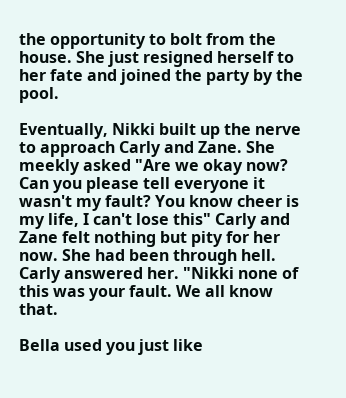the opportunity to bolt from the house. She just resigned herself to her fate and joined the party by the pool.

Eventually, Nikki built up the nerve to approach Carly and Zane. She meekly asked "Are we okay now? Can you please tell everyone it wasn't my fault? You know cheer is my life, I can't lose this" Carly and Zane felt nothing but pity for her now. She had been through hell. Carly answered her. "Nikki none of this was your fault. We all know that.

Bella used you just like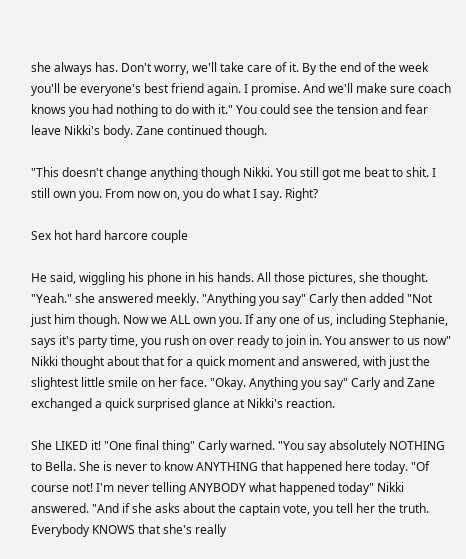she always has. Don't worry, we'll take care of it. By the end of the week you'll be everyone's best friend again. I promise. And we'll make sure coach knows you had nothing to do with it." You could see the tension and fear leave Nikki's body. Zane continued though.

"This doesn't change anything though Nikki. You still got me beat to shit. I still own you. From now on, you do what I say. Right?

Sex hot hard harcore couple

He said, wiggling his phone in his hands. All those pictures, she thought. "Yeah." she answered meekly. "Anything you say" Carly then added "Not just him though. Now we ALL own you. If any one of us, including Stephanie, says it's party time, you rush on over ready to join in. You answer to us now" Nikki thought about that for a quick moment and answered, with just the slightest little smile on her face. "Okay. Anything you say" Carly and Zane exchanged a quick surprised glance at Nikki's reaction.

She LIKED it! "One final thing" Carly warned. "You say absolutely NOTHING to Bella. She is never to know ANYTHING that happened here today. "Of course not! I'm never telling ANYBODY what happened today" Nikki answered. "And if she asks about the captain vote, you tell her the truth. Everybody KNOWS that she's really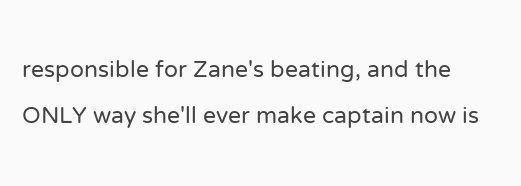responsible for Zane's beating, and the ONLY way she'll ever make captain now is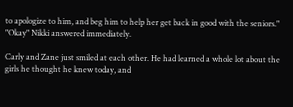to apologize to him, and beg him to help her get back in good with the seniors." "Okay" Nikki answered immediately.

Carly and Zane just smiled at each other. He had learned a whole lot about the girls he thought he knew today, and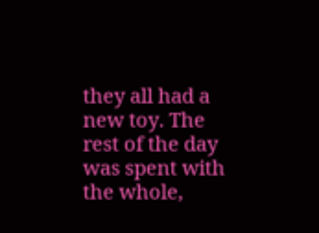they all had a new toy. The rest of the day was spent with the whole,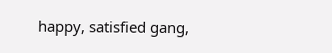happy, satisfied gang,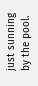just sunning by the pool.